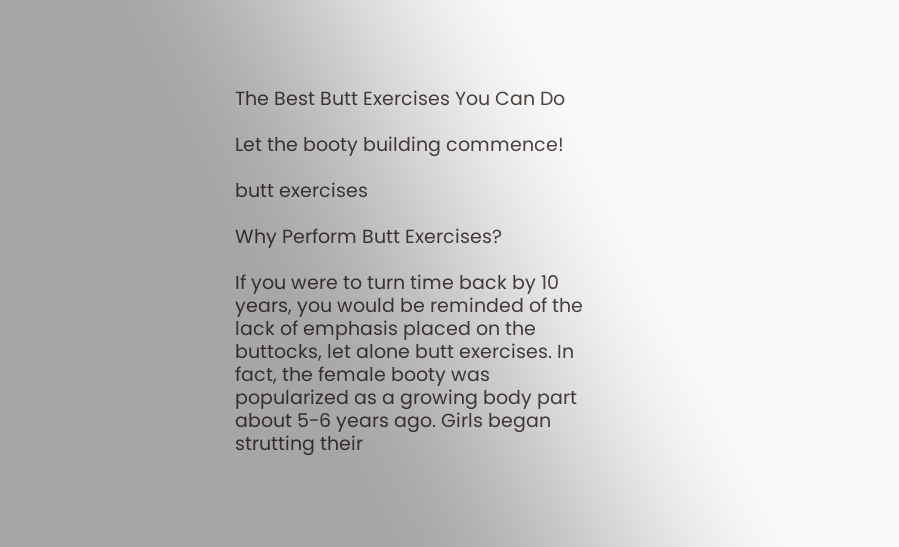The Best Butt Exercises You Can Do

Let the booty building commence!

butt exercises

Why Perform Butt Exercises?

If you were to turn time back by 10 years, you would be reminded of the lack of emphasis placed on the buttocks, let alone butt exercises. In fact, the female booty was popularized as a growing body part about 5-6 years ago. Girls began strutting their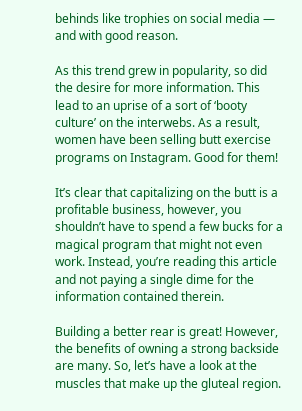behinds like trophies on social media — and with good reason.

As this trend grew in popularity, so did the desire for more information. This lead to an uprise of a sort of ‘booty culture’ on the interwebs. As a result, women have been selling butt exercise programs on Instagram. Good for them!

It’s clear that capitalizing on the butt is a profitable business, however, you shouldn’t have to spend a few bucks for a magical program that might not even work. Instead, you’re reading this article and not paying a single dime for the information contained therein.

Building a better rear is great! However, the benefits of owning a strong backside are many. So, let’s have a look at the muscles that make up the gluteal region.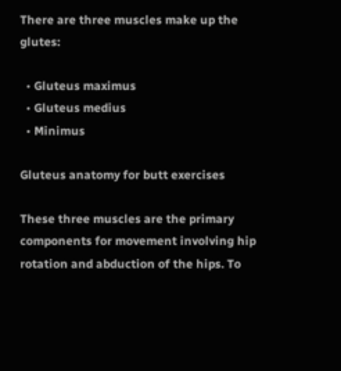There are three muscles make up the glutes:

  • Gluteus maximus
  • Gluteus medius
  • Minimus

Gluteus anatomy for butt exercises

These three muscles are the primary components for movement involving hip rotation and abduction of the hips. To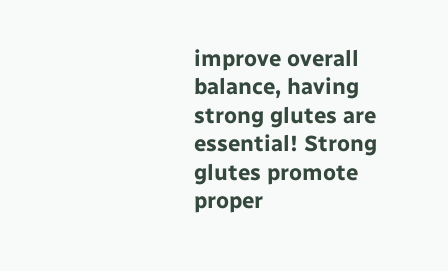improve overall balance, having strong glutes are essential! Strong glutes promote proper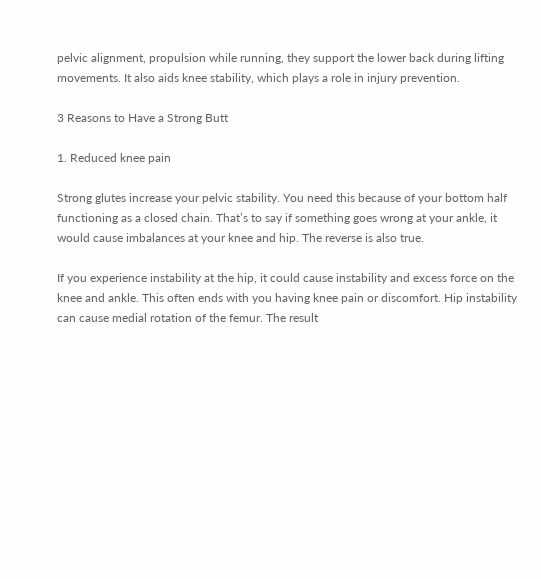pelvic alignment, propulsion while running, they support the lower back during lifting movements. It also aids knee stability, which plays a role in injury prevention.

3 Reasons to Have a Strong Butt

1. Reduced knee pain

Strong glutes increase your pelvic stability. You need this because of your bottom half functioning as a closed chain. That’s to say if something goes wrong at your ankle, it would cause imbalances at your knee and hip. The reverse is also true.

If you experience instability at the hip, it could cause instability and excess force on the knee and ankle. This often ends with you having knee pain or discomfort. Hip instability can cause medial rotation of the femur. The result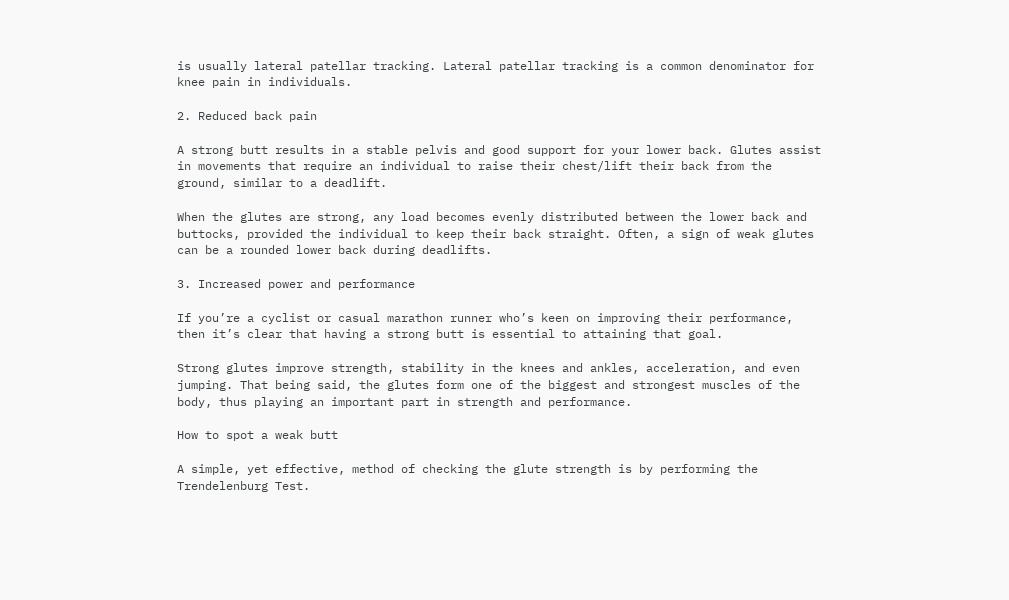is usually lateral patellar tracking. Lateral patellar tracking is a common denominator for knee pain in individuals.

2. Reduced back pain

A strong butt results in a stable pelvis and good support for your lower back. Glutes assist in movements that require an individual to raise their chest/lift their back from the ground, similar to a deadlift.

When the glutes are strong, any load becomes evenly distributed between the lower back and buttocks, provided the individual to keep their back straight. Often, a sign of weak glutes can be a rounded lower back during deadlifts.

3. Increased power and performance

If you’re a cyclist or casual marathon runner who’s keen on improving their performance, then it’s clear that having a strong butt is essential to attaining that goal.

Strong glutes improve strength, stability in the knees and ankles, acceleration, and even jumping. That being said, the glutes form one of the biggest and strongest muscles of the body, thus playing an important part in strength and performance.

How to spot a weak butt

A simple, yet effective, method of checking the glute strength is by performing the Trendelenburg Test.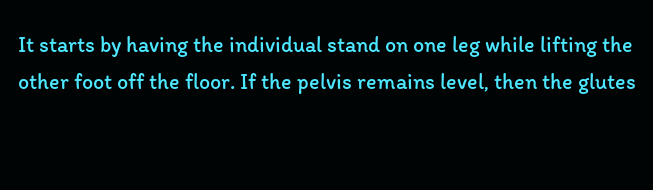It starts by having the individual stand on one leg while lifting the other foot off the floor. If the pelvis remains level, then the glutes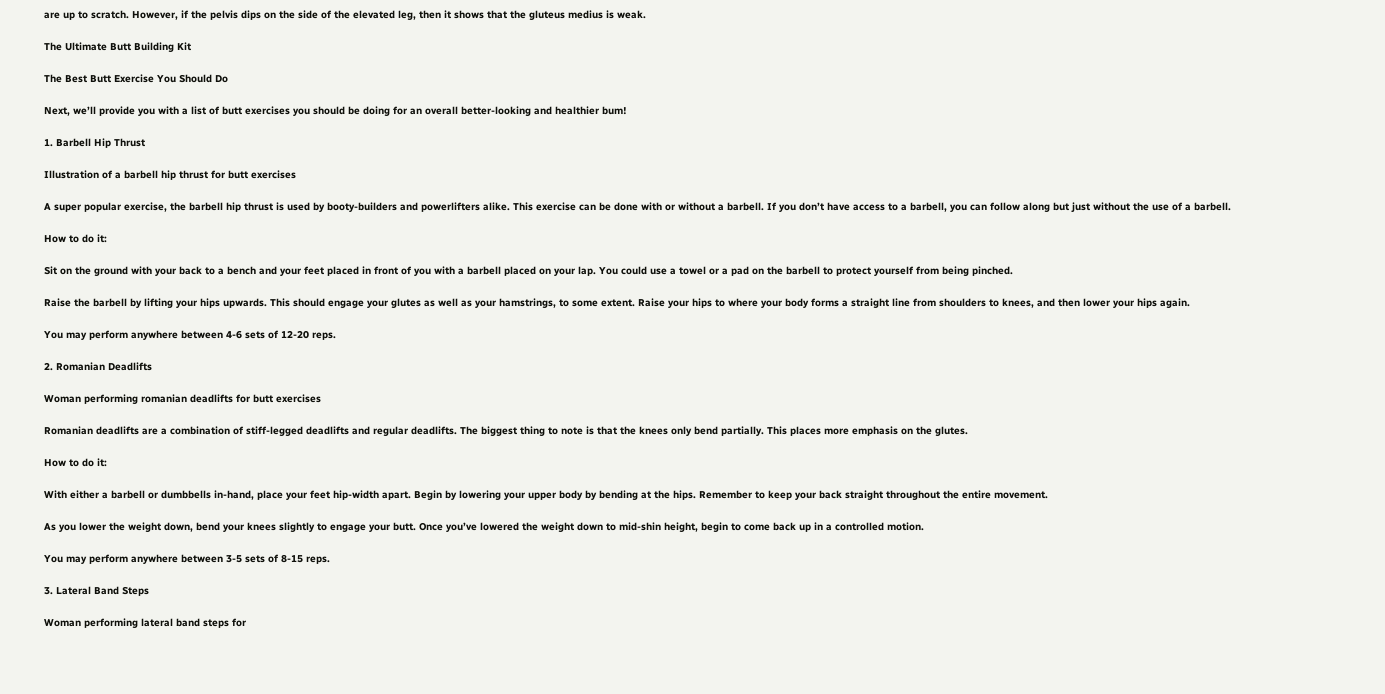are up to scratch. However, if the pelvis dips on the side of the elevated leg, then it shows that the gluteus medius is weak.

The Ultimate Butt Building Kit

The Best Butt Exercise You Should Do

Next, we’ll provide you with a list of butt exercises you should be doing for an overall better-looking and healthier bum!

1. Barbell Hip Thrust

Illustration of a barbell hip thrust for butt exercises

A super popular exercise, the barbell hip thrust is used by booty-builders and powerlifters alike. This exercise can be done with or without a barbell. If you don’t have access to a barbell, you can follow along but just without the use of a barbell.

How to do it:

Sit on the ground with your back to a bench and your feet placed in front of you with a barbell placed on your lap. You could use a towel or a pad on the barbell to protect yourself from being pinched.

Raise the barbell by lifting your hips upwards. This should engage your glutes as well as your hamstrings, to some extent. Raise your hips to where your body forms a straight line from shoulders to knees, and then lower your hips again.

You may perform anywhere between 4-6 sets of 12-20 reps.

2. Romanian Deadlifts

Woman performing romanian deadlifts for butt exercises

Romanian deadlifts are a combination of stiff-legged deadlifts and regular deadlifts. The biggest thing to note is that the knees only bend partially. This places more emphasis on the glutes.

How to do it:

With either a barbell or dumbbells in-hand, place your feet hip-width apart. Begin by lowering your upper body by bending at the hips. Remember to keep your back straight throughout the entire movement.

As you lower the weight down, bend your knees slightly to engage your butt. Once you’ve lowered the weight down to mid-shin height, begin to come back up in a controlled motion.

You may perform anywhere between 3-5 sets of 8-15 reps.

3. Lateral Band Steps

Woman performing lateral band steps for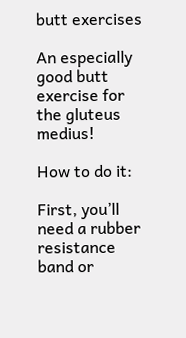butt exercises

An especially good butt exercise for the gluteus medius!

How to do it:

First, you’ll need a rubber resistance band or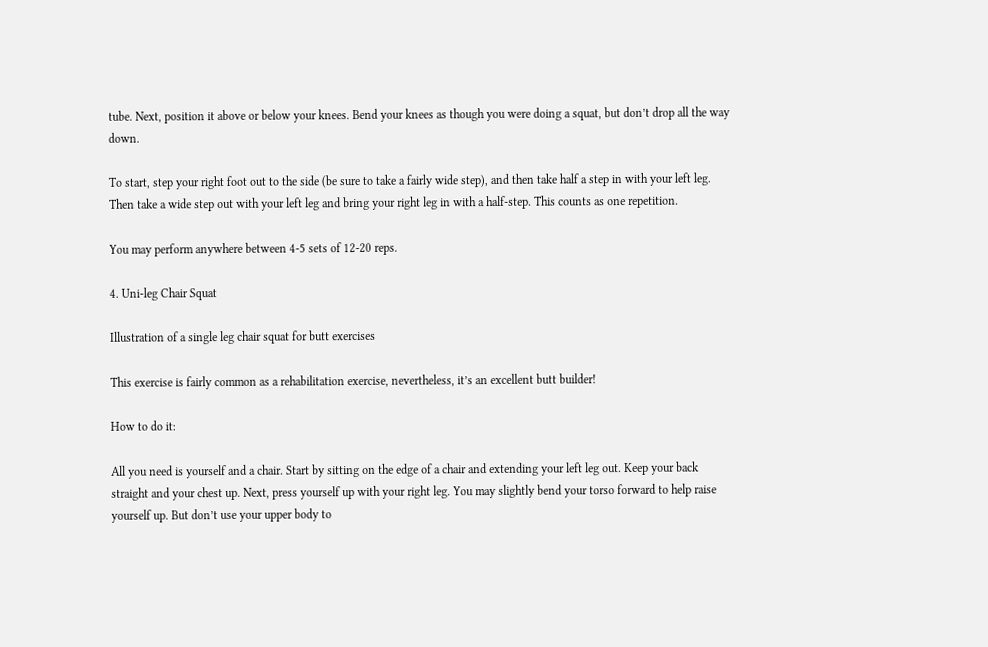tube. Next, position it above or below your knees. Bend your knees as though you were doing a squat, but don’t drop all the way down.

To start, step your right foot out to the side (be sure to take a fairly wide step), and then take half a step in with your left leg. Then take a wide step out with your left leg and bring your right leg in with a half-step. This counts as one repetition.

You may perform anywhere between 4-5 sets of 12-20 reps.

4. Uni-leg Chair Squat

Illustration of a single leg chair squat for butt exercises

This exercise is fairly common as a rehabilitation exercise, nevertheless, it’s an excellent butt builder!

How to do it:

All you need is yourself and a chair. Start by sitting on the edge of a chair and extending your left leg out. Keep your back straight and your chest up. Next, press yourself up with your right leg. You may slightly bend your torso forward to help raise yourself up. But don’t use your upper body to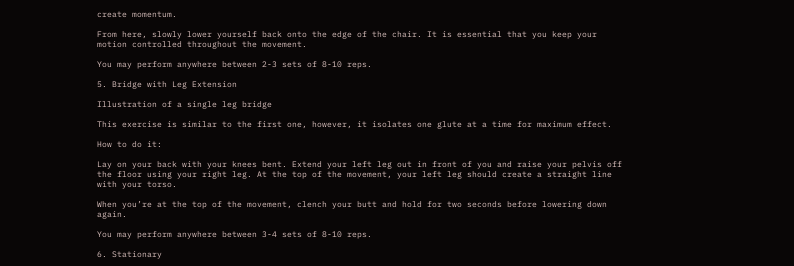create momentum.

From here, slowly lower yourself back onto the edge of the chair. It is essential that you keep your motion controlled throughout the movement.

You may perform anywhere between 2-3 sets of 8-10 reps.

5. Bridge with Leg Extension

Illustration of a single leg bridge

This exercise is similar to the first one, however, it isolates one glute at a time for maximum effect.

How to do it:

Lay on your back with your knees bent. Extend your left leg out in front of you and raise your pelvis off the floor using your right leg. At the top of the movement, your left leg should create a straight line with your torso.

When you’re at the top of the movement, clench your butt and hold for two seconds before lowering down again.

You may perform anywhere between 3-4 sets of 8-10 reps.

6. Stationary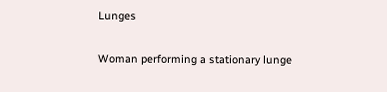Lunges

Woman performing a stationary lunge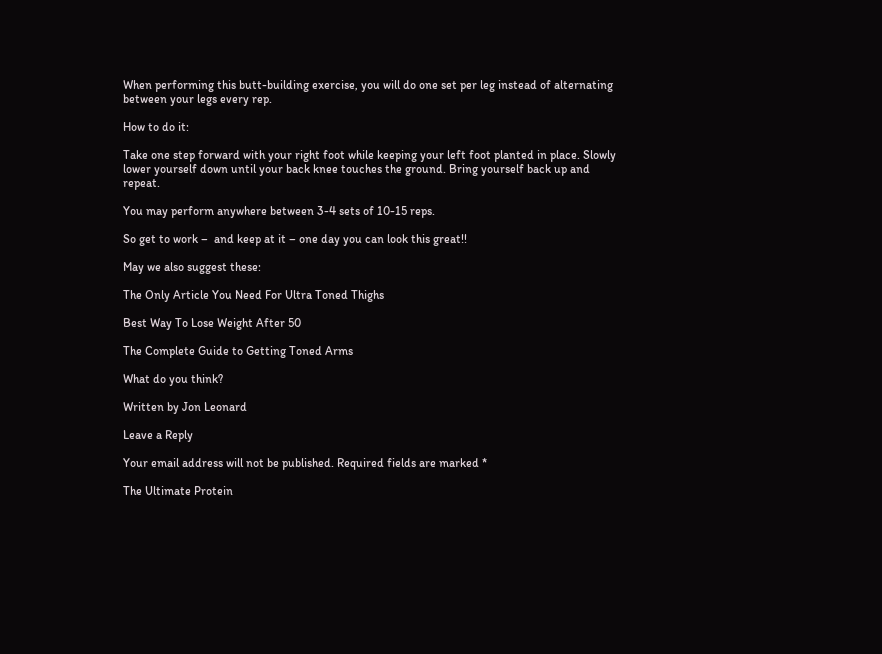When performing this butt-building exercise, you will do one set per leg instead of alternating between your legs every rep.

How to do it:

Take one step forward with your right foot while keeping your left foot planted in place. Slowly lower yourself down until your back knee touches the ground. Bring yourself back up and repeat.

You may perform anywhere between 3-4 sets of 10-15 reps.

So get to work –  and keep at it – one day you can look this great!!

May we also suggest these:

The Only Article You Need For Ultra Toned Thighs

Best Way To Lose Weight After 50

The Complete Guide to Getting Toned Arms

What do you think?

Written by Jon Leonard

Leave a Reply

Your email address will not be published. Required fields are marked *

The Ultimate Protein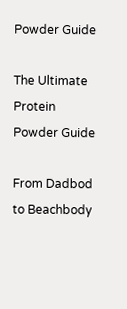Powder Guide

The Ultimate Protein Powder Guide

From Dadbod to Beachbody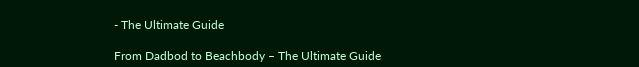- The Ultimate Guide

From Dadbod to Beachbody – The Ultimate Guide